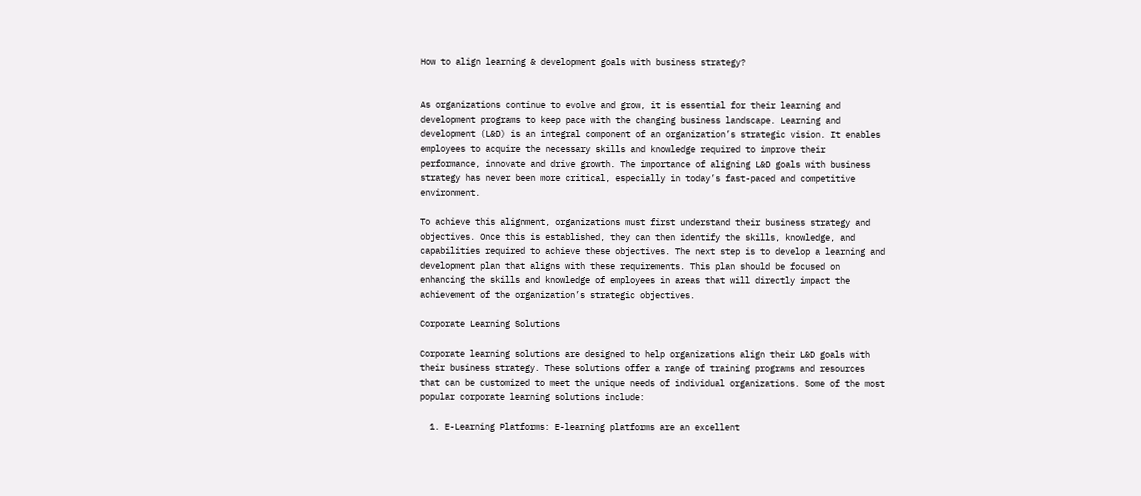How to align learning & development goals with business strategy?


As organizations continue to evolve and grow, it is essential for their learning and development programs to keep pace with the changing business landscape. Learning and development (L&D) is an integral component of an organization’s strategic vision. It enables employees to acquire the necessary skills and knowledge required to improve their performance, innovate and drive growth. The importance of aligning L&D goals with business strategy has never been more critical, especially in today’s fast-paced and competitive environment.

To achieve this alignment, organizations must first understand their business strategy and objectives. Once this is established, they can then identify the skills, knowledge, and capabilities required to achieve these objectives. The next step is to develop a learning and development plan that aligns with these requirements. This plan should be focused on enhancing the skills and knowledge of employees in areas that will directly impact the achievement of the organization’s strategic objectives.

Corporate Learning Solutions

Corporate learning solutions are designed to help organizations align their L&D goals with their business strategy. These solutions offer a range of training programs and resources that can be customized to meet the unique needs of individual organizations. Some of the most popular corporate learning solutions include:

  1. E-Learning Platforms: E-learning platforms are an excellent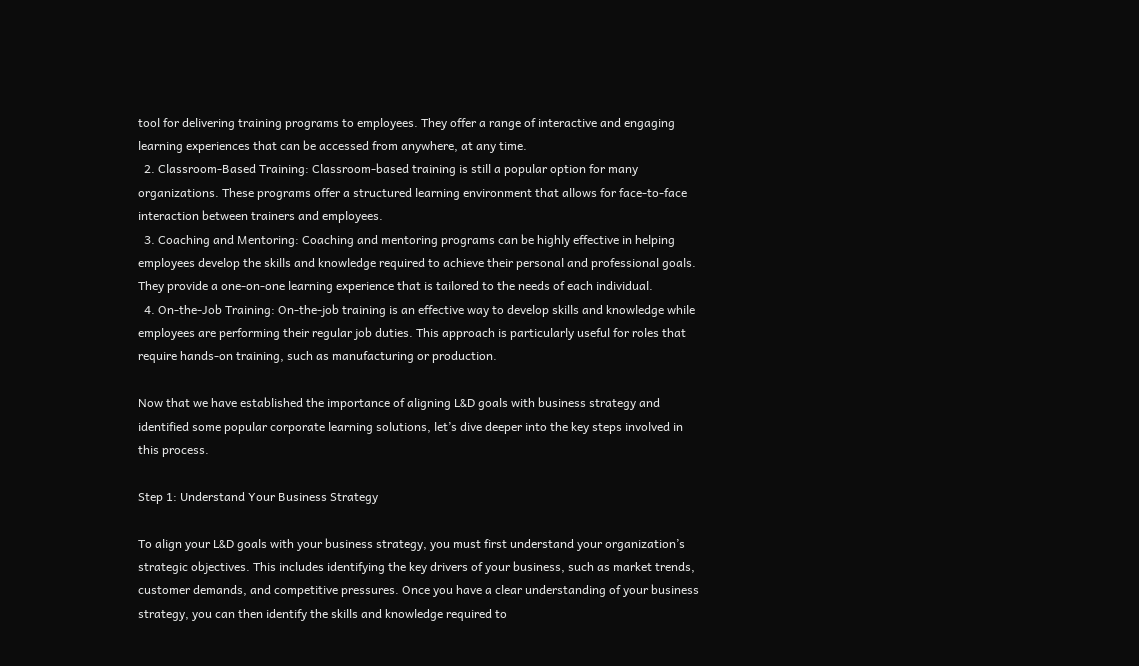tool for delivering training programs to employees. They offer a range of interactive and engaging learning experiences that can be accessed from anywhere, at any time.
  2. Classroom-Based Training: Classroom-based training is still a popular option for many organizations. These programs offer a structured learning environment that allows for face-to-face interaction between trainers and employees.
  3. Coaching and Mentoring: Coaching and mentoring programs can be highly effective in helping employees develop the skills and knowledge required to achieve their personal and professional goals. They provide a one-on-one learning experience that is tailored to the needs of each individual.
  4. On-the-Job Training: On-the-job training is an effective way to develop skills and knowledge while employees are performing their regular job duties. This approach is particularly useful for roles that require hands-on training, such as manufacturing or production.

Now that we have established the importance of aligning L&D goals with business strategy and identified some popular corporate learning solutions, let’s dive deeper into the key steps involved in this process.

Step 1: Understand Your Business Strategy

To align your L&D goals with your business strategy, you must first understand your organization’s strategic objectives. This includes identifying the key drivers of your business, such as market trends, customer demands, and competitive pressures. Once you have a clear understanding of your business strategy, you can then identify the skills and knowledge required to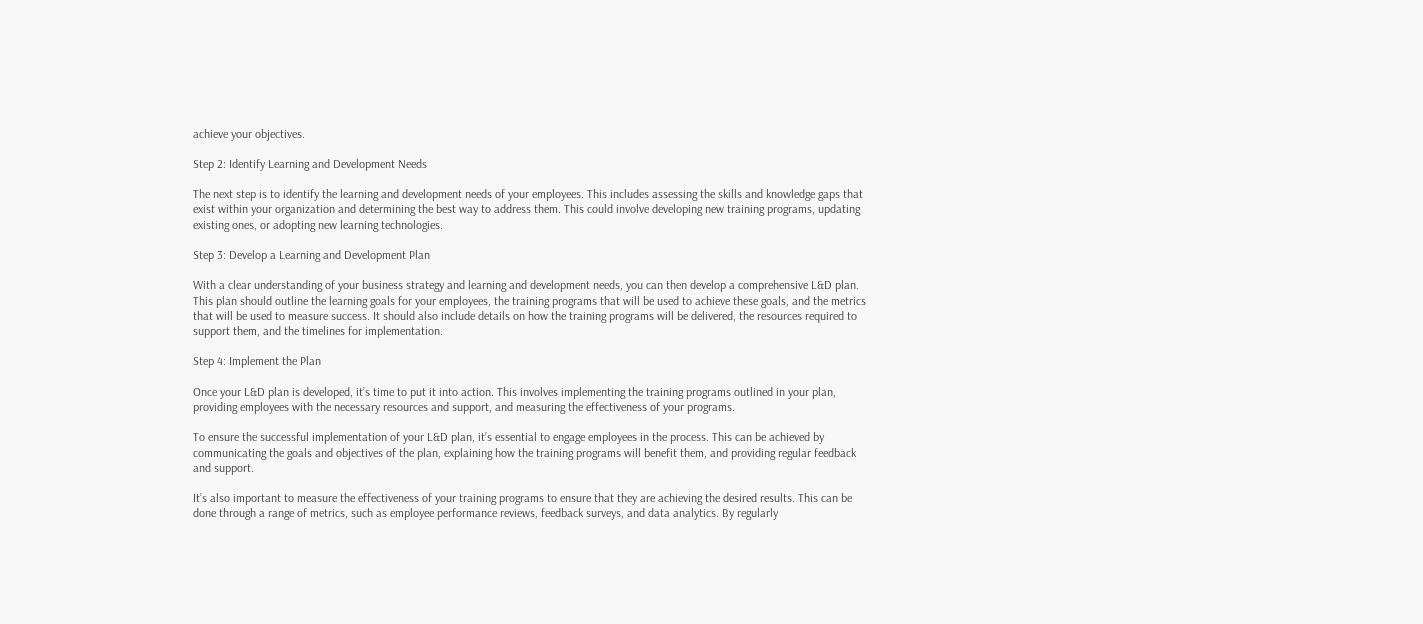achieve your objectives.

Step 2: Identify Learning and Development Needs

The next step is to identify the learning and development needs of your employees. This includes assessing the skills and knowledge gaps that exist within your organization and determining the best way to address them. This could involve developing new training programs, updating existing ones, or adopting new learning technologies.

Step 3: Develop a Learning and Development Plan

With a clear understanding of your business strategy and learning and development needs, you can then develop a comprehensive L&D plan. This plan should outline the learning goals for your employees, the training programs that will be used to achieve these goals, and the metrics that will be used to measure success. It should also include details on how the training programs will be delivered, the resources required to support them, and the timelines for implementation.

Step 4: Implement the Plan

Once your L&D plan is developed, it’s time to put it into action. This involves implementing the training programs outlined in your plan, providing employees with the necessary resources and support, and measuring the effectiveness of your programs.

To ensure the successful implementation of your L&D plan, it’s essential to engage employees in the process. This can be achieved by communicating the goals and objectives of the plan, explaining how the training programs will benefit them, and providing regular feedback and support.

It’s also important to measure the effectiveness of your training programs to ensure that they are achieving the desired results. This can be done through a range of metrics, such as employee performance reviews, feedback surveys, and data analytics. By regularly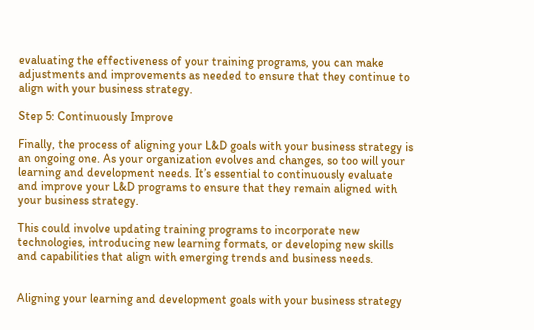evaluating the effectiveness of your training programs, you can make adjustments and improvements as needed to ensure that they continue to align with your business strategy.

Step 5: Continuously Improve

Finally, the process of aligning your L&D goals with your business strategy is an ongoing one. As your organization evolves and changes, so too will your learning and development needs. It’s essential to continuously evaluate and improve your L&D programs to ensure that they remain aligned with your business strategy.

This could involve updating training programs to incorporate new technologies, introducing new learning formats, or developing new skills and capabilities that align with emerging trends and business needs.


Aligning your learning and development goals with your business strategy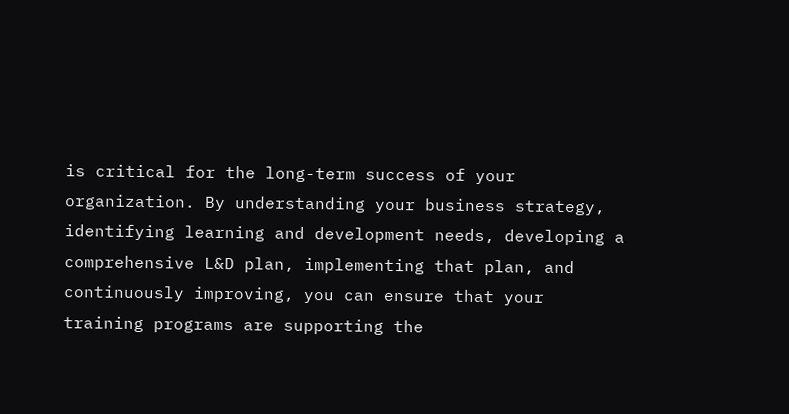is critical for the long-term success of your organization. By understanding your business strategy, identifying learning and development needs, developing a comprehensive L&D plan, implementing that plan, and continuously improving, you can ensure that your training programs are supporting the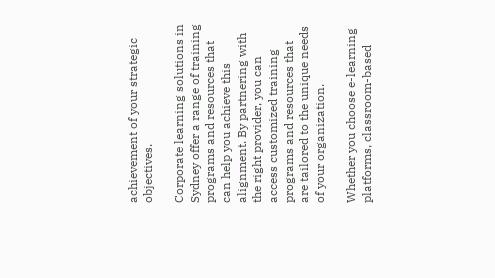achievement of your strategic objectives.

Corporate learning solutions in Sydney offer a range of training programs and resources that can help you achieve this alignment. By partnering with the right provider, you can access customized training programs and resources that are tailored to the unique needs of your organization.

Whether you choose e-learning platforms, classroom-based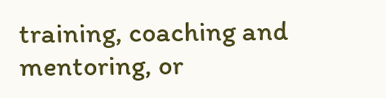training, coaching and mentoring, or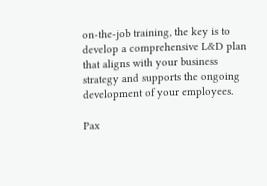on-the-job training, the key is to develop a comprehensive L&D plan that aligns with your business strategy and supports the ongoing development of your employees.

Pax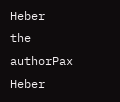Heber
the authorPax Heber